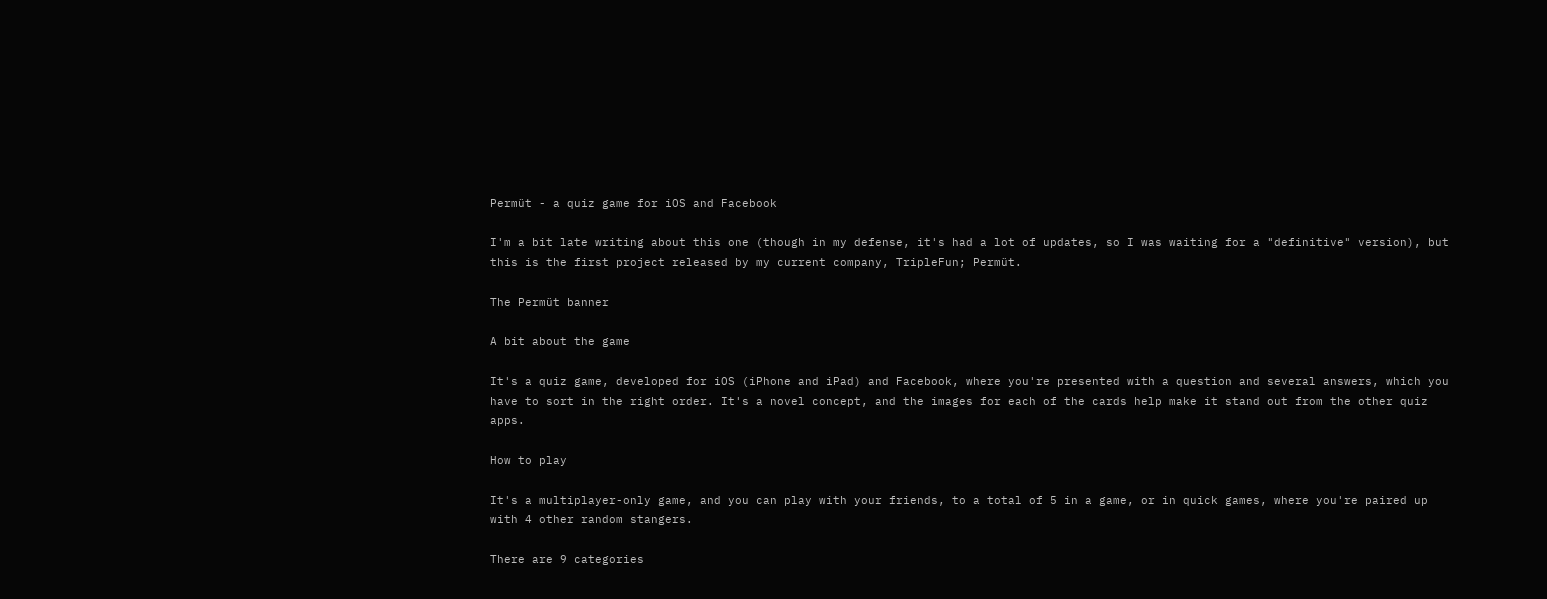Permüt - a quiz game for iOS and Facebook

I'm a bit late writing about this one (though in my defense, it's had a lot of updates, so I was waiting for a "definitive" version), but this is the first project released by my current company, TripleFun; Permüt.

The Permüt banner

A bit about the game

It's a quiz game, developed for iOS (iPhone and iPad) and Facebook, where you're presented with a question and several answers, which you have to sort in the right order. It's a novel concept, and the images for each of the cards help make it stand out from the other quiz apps.

How to play

It's a multiplayer-only game, and you can play with your friends, to a total of 5 in a game, or in quick games, where you're paired up with 4 other random stangers.

There are 9 categories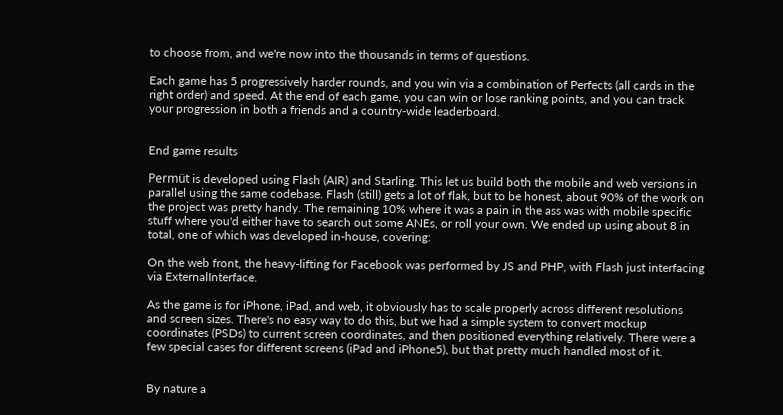to choose from, and we're now into the thousands in terms of questions.

Each game has 5 progressively harder rounds, and you win via a combination of Perfects (all cards in the right order) and speed. At the end of each game, you can win or lose ranking points, and you can track your progression in both a friends and a country-wide leaderboard.


End game results

Permüt is developed using Flash (AIR) and Starling. This let us build both the mobile and web versions in parallel using the same codebase. Flash (still) gets a lot of flak, but to be honest, about 90% of the work on the project was pretty handy. The remaining 10% where it was a pain in the ass was with mobile specific stuff where you'd either have to search out some ANEs, or roll your own. We ended up using about 8 in total, one of which was developed in-house, covering:

On the web front, the heavy-lifting for Facebook was performed by JS and PHP, with Flash just interfacing via ExternalInterface.

As the game is for iPhone, iPad, and web, it obviously has to scale properly across different resolutions and screen sizes. There's no easy way to do this, but we had a simple system to convert mockup coordinates (PSDs) to current screen coordinates, and then positioned everything relatively. There were a few special cases for different screens (iPad and iPhone5), but that pretty much handled most of it.


By nature a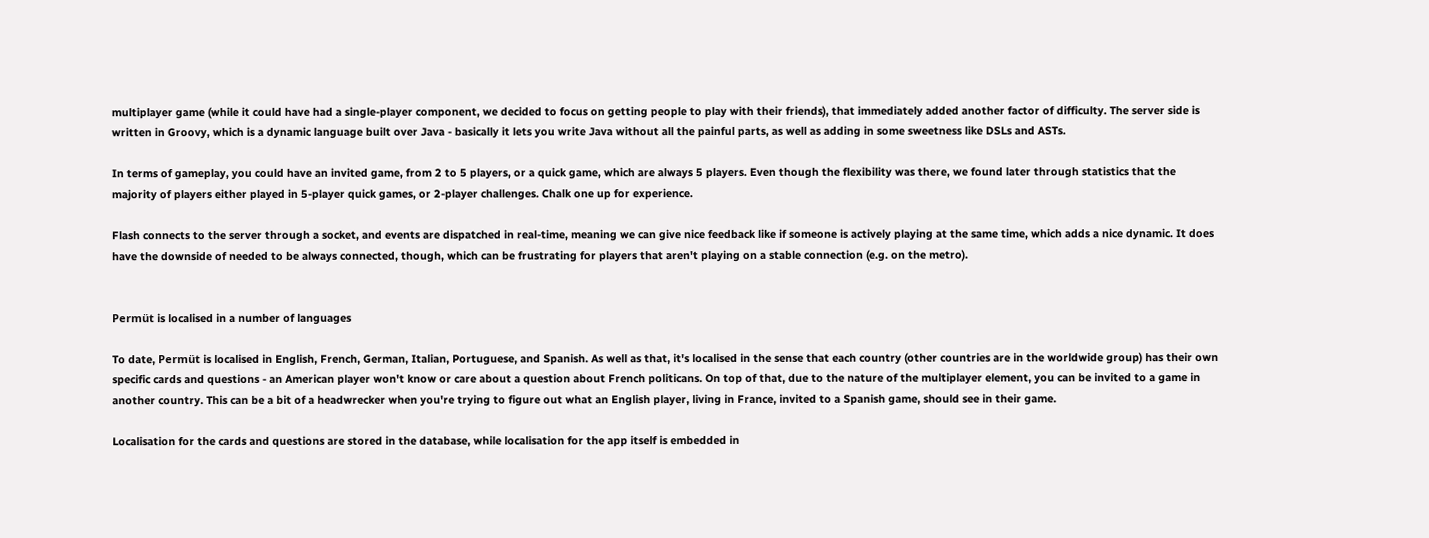multiplayer game (while it could have had a single-player component, we decided to focus on getting people to play with their friends), that immediately added another factor of difficulty. The server side is written in Groovy, which is a dynamic language built over Java - basically it lets you write Java without all the painful parts, as well as adding in some sweetness like DSLs and ASTs.

In terms of gameplay, you could have an invited game, from 2 to 5 players, or a quick game, which are always 5 players. Even though the flexibility was there, we found later through statistics that the majority of players either played in 5-player quick games, or 2-player challenges. Chalk one up for experience.

Flash connects to the server through a socket, and events are dispatched in real-time, meaning we can give nice feedback like if someone is actively playing at the same time, which adds a nice dynamic. It does have the downside of needed to be always connected, though, which can be frustrating for players that aren't playing on a stable connection (e.g. on the metro).


Permüt is localised in a number of languages

To date, Permüt is localised in English, French, German, Italian, Portuguese, and Spanish. As well as that, it's localised in the sense that each country (other countries are in the worldwide group) has their own specific cards and questions - an American player won't know or care about a question about French politicans. On top of that, due to the nature of the multiplayer element, you can be invited to a game in another country. This can be a bit of a headwrecker when you're trying to figure out what an English player, living in France, invited to a Spanish game, should see in their game.

Localisation for the cards and questions are stored in the database, while localisation for the app itself is embedded in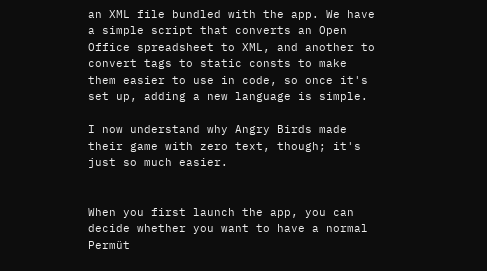an XML file bundled with the app. We have a simple script that converts an Open Office spreadsheet to XML, and another to convert tags to static consts to make them easier to use in code, so once it's set up, adding a new language is simple.

I now understand why Angry Birds made their game with zero text, though; it's just so much easier.


When you first launch the app, you can decide whether you want to have a normal Permüt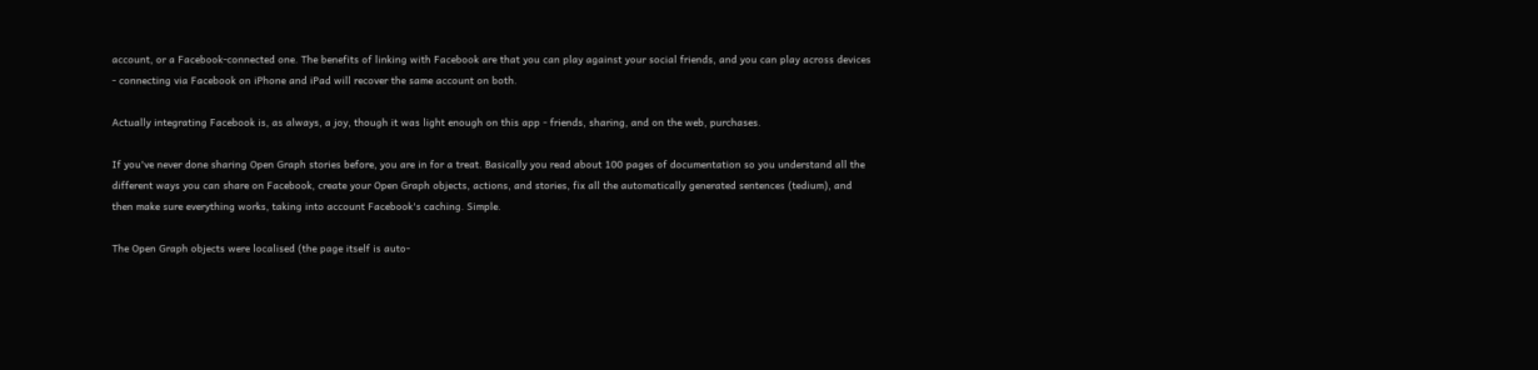account, or a Facebook-connected one. The benefits of linking with Facebook are that you can play against your social friends, and you can play across devices - connecting via Facebook on iPhone and iPad will recover the same account on both.

Actually integrating Facebook is, as always, a joy, though it was light enough on this app - friends, sharing, and on the web, purchases.

If you've never done sharing Open Graph stories before, you are in for a treat. Basically you read about 100 pages of documentation so you understand all the different ways you can share on Facebook, create your Open Graph objects, actions, and stories, fix all the automatically generated sentences (tedium), and then make sure everything works, taking into account Facebook's caching. Simple.

The Open Graph objects were localised (the page itself is auto-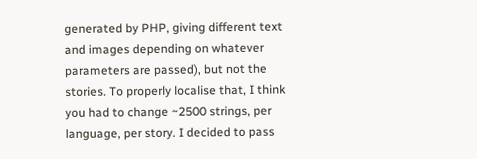generated by PHP, giving different text and images depending on whatever parameters are passed), but not the stories. To properly localise that, I think you had to change ~2500 strings, per language, per story. I decided to pass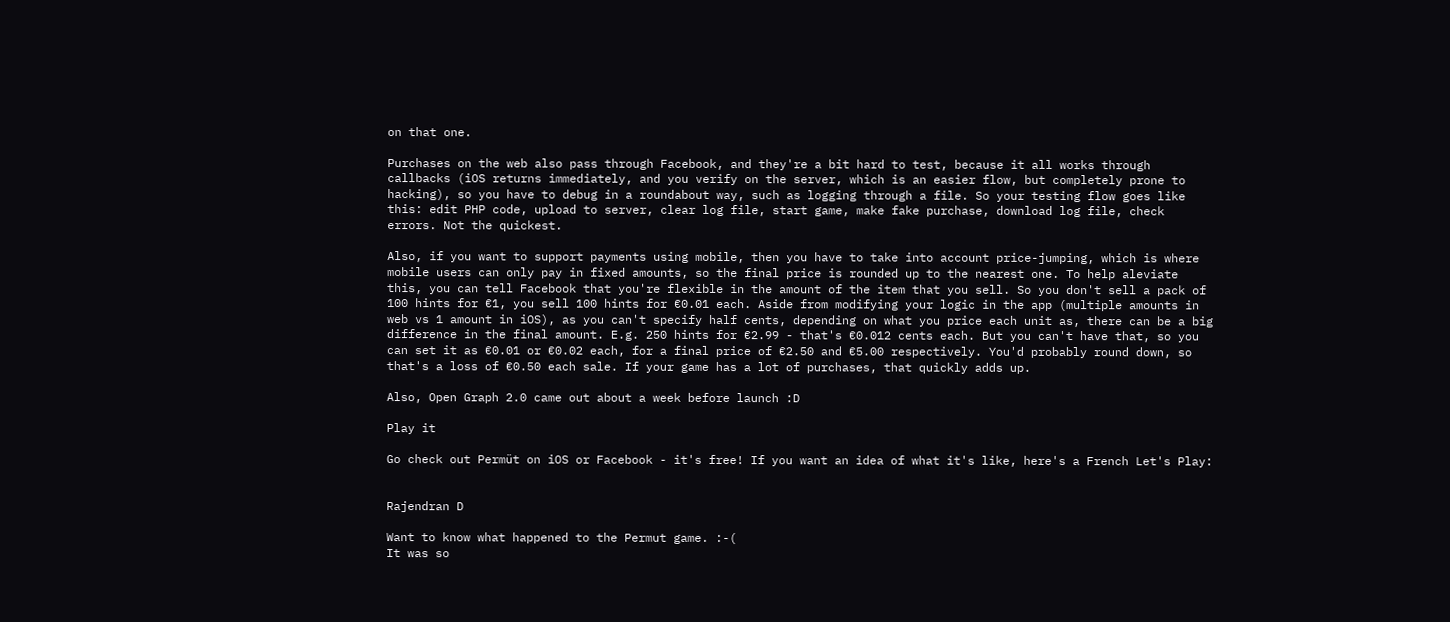on that one.

Purchases on the web also pass through Facebook, and they're a bit hard to test, because it all works through callbacks (iOS returns immediately, and you verify on the server, which is an easier flow, but completely prone to hacking), so you have to debug in a roundabout way, such as logging through a file. So your testing flow goes like this: edit PHP code, upload to server, clear log file, start game, make fake purchase, download log file, check errors. Not the quickest.

Also, if you want to support payments using mobile, then you have to take into account price-jumping, which is where mobile users can only pay in fixed amounts, so the final price is rounded up to the nearest one. To help aleviate this, you can tell Facebook that you're flexible in the amount of the item that you sell. So you don't sell a pack of 100 hints for €1, you sell 100 hints for €0.01 each. Aside from modifying your logic in the app (multiple amounts in web vs 1 amount in iOS), as you can't specify half cents, depending on what you price each unit as, there can be a big difference in the final amount. E.g. 250 hints for €2.99 - that's €0.012 cents each. But you can't have that, so you can set it as €0.01 or €0.02 each, for a final price of €2.50 and €5.00 respectively. You'd probably round down, so that's a loss of €0.50 each sale. If your game has a lot of purchases, that quickly adds up.

Also, Open Graph 2.0 came out about a week before launch :D

Play it

Go check out Permüt on iOS or Facebook - it's free! If you want an idea of what it's like, here's a French Let's Play:


Rajendran D

Want to know what happened to the Permut game. :-(
It was so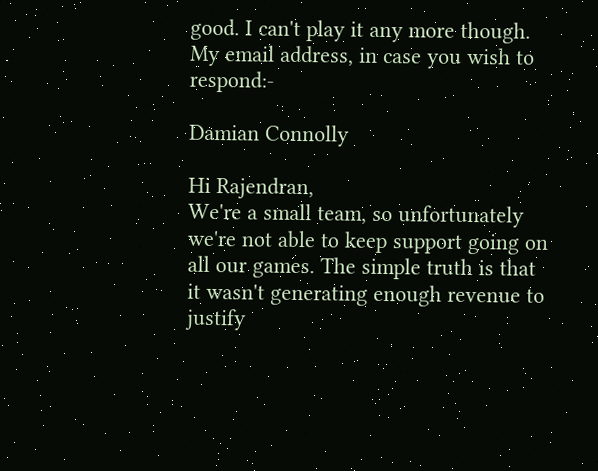good. I can't play it any more though.
My email address, in case you wish to respond:-

Damian Connolly

Hi Rajendran,
We're a small team, so unfortunately we're not able to keep support going on all our games. The simple truth is that it wasn't generating enough revenue to justify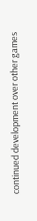continued development over other games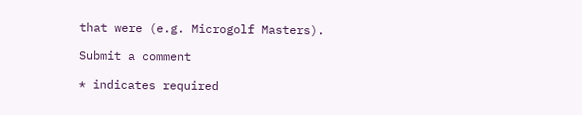that were (e.g. Microgolf Masters).

Submit a comment

* indicates required